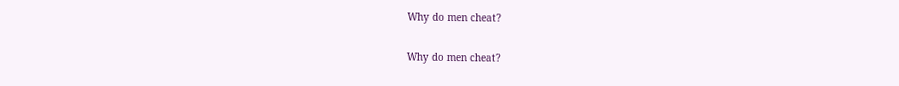Why do men cheat?

Why do men cheat?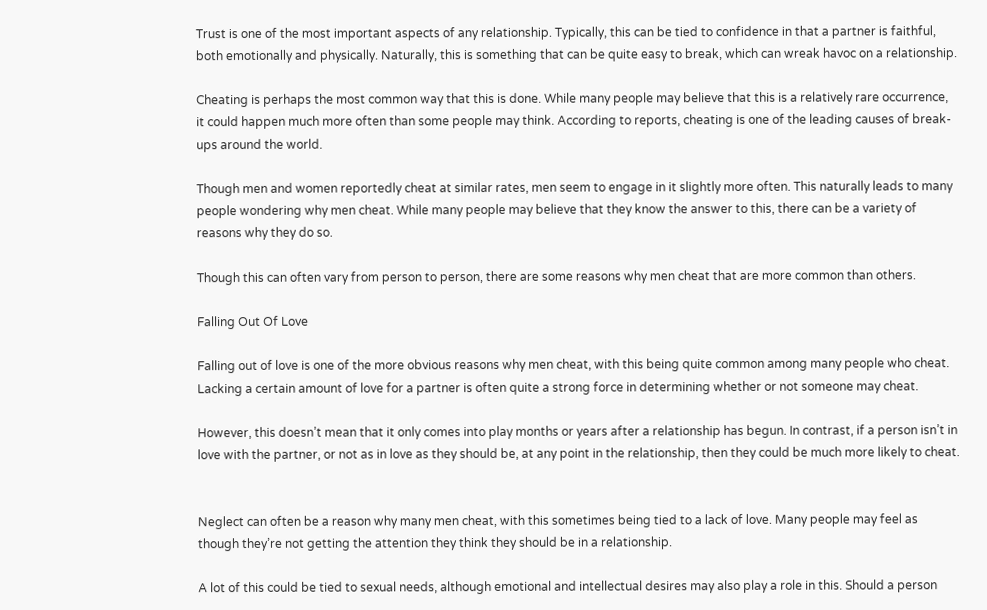Trust is one of the most important aspects of any relationship. Typically, this can be tied to confidence in that a partner is faithful, both emotionally and physically. Naturally, this is something that can be quite easy to break, which can wreak havoc on a relationship.

Cheating is perhaps the most common way that this is done. While many people may believe that this is a relatively rare occurrence, it could happen much more often than some people may think. According to reports, cheating is one of the leading causes of break-ups around the world.

Though men and women reportedly cheat at similar rates, men seem to engage in it slightly more often. This naturally leads to many people wondering why men cheat. While many people may believe that they know the answer to this, there can be a variety of reasons why they do so.

Though this can often vary from person to person, there are some reasons why men cheat that are more common than others.

Falling Out Of Love

Falling out of love is one of the more obvious reasons why men cheat, with this being quite common among many people who cheat. Lacking a certain amount of love for a partner is often quite a strong force in determining whether or not someone may cheat.

However, this doesn’t mean that it only comes into play months or years after a relationship has begun. In contrast, if a person isn’t in love with the partner, or not as in love as they should be, at any point in the relationship, then they could be much more likely to cheat.


Neglect can often be a reason why many men cheat, with this sometimes being tied to a lack of love. Many people may feel as though they’re not getting the attention they think they should be in a relationship.

A lot of this could be tied to sexual needs, although emotional and intellectual desires may also play a role in this. Should a person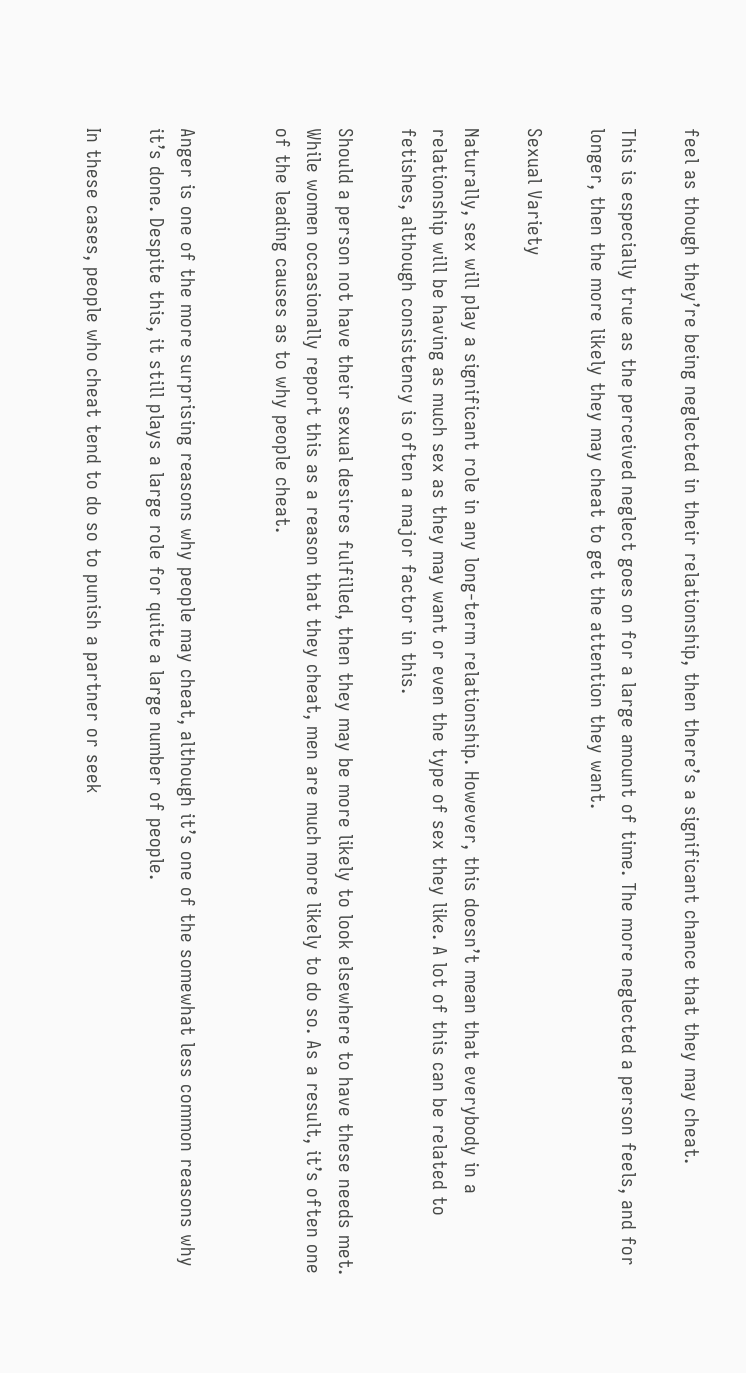feel as though they’re being neglected in their relationship, then there’s a significant chance that they may cheat.

This is especially true as the perceived neglect goes on for a large amount of time. The more neglected a person feels, and for longer, then the more likely they may cheat to get the attention they want.

Sexual Variety

Naturally, sex will play a significant role in any long-term relationship. However, this doesn’t mean that everybody in a relationship will be having as much sex as they may want or even the type of sex they like. A lot of this can be related to fetishes, although consistency is often a major factor in this.

Should a person not have their sexual desires fulfilled, then they may be more likely to look elsewhere to have these needs met. While women occasionally report this as a reason that they cheat, men are much more likely to do so. As a result, it’s often one of the leading causes as to why people cheat.


Anger is one of the more surprising reasons why people may cheat, although it’s one of the somewhat less common reasons why it’s done. Despite this, it still plays a large role for quite a large number of people.

In these cases, people who cheat tend to do so to punish a partner or seek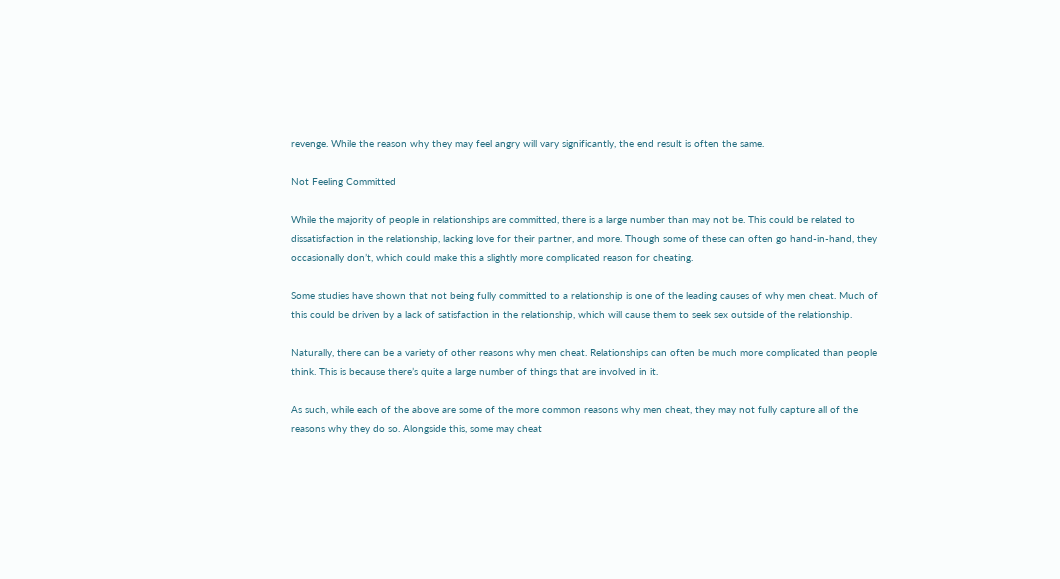revenge. While the reason why they may feel angry will vary significantly, the end result is often the same.

Not Feeling Committed

While the majority of people in relationships are committed, there is a large number than may not be. This could be related to dissatisfaction in the relationship, lacking love for their partner, and more. Though some of these can often go hand-in-hand, they occasionally don’t, which could make this a slightly more complicated reason for cheating.

Some studies have shown that not being fully committed to a relationship is one of the leading causes of why men cheat. Much of this could be driven by a lack of satisfaction in the relationship, which will cause them to seek sex outside of the relationship.

Naturally, there can be a variety of other reasons why men cheat. Relationships can often be much more complicated than people think. This is because there’s quite a large number of things that are involved in it.

As such, while each of the above are some of the more common reasons why men cheat, they may not fully capture all of the reasons why they do so. Alongside this, some may cheat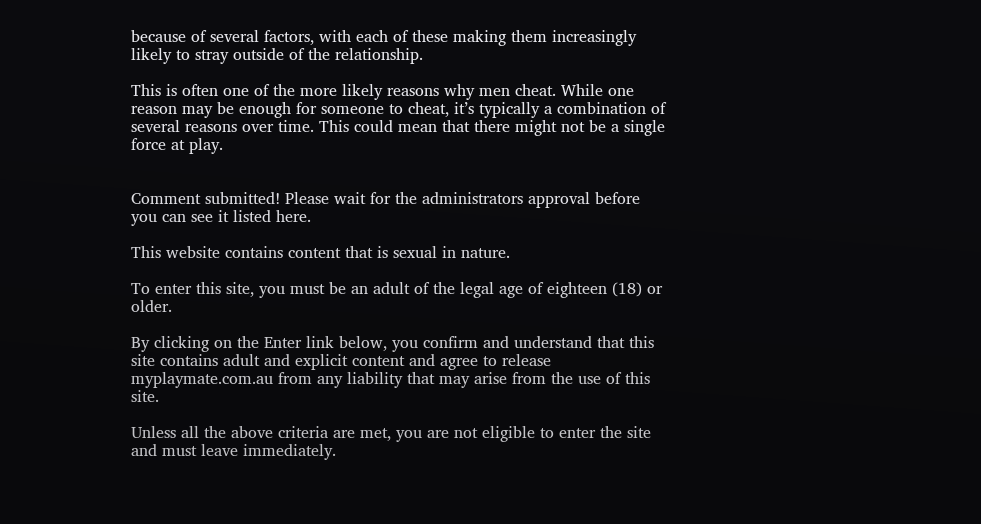because of several factors, with each of these making them increasingly likely to stray outside of the relationship.

This is often one of the more likely reasons why men cheat. While one reason may be enough for someone to cheat, it’s typically a combination of several reasons over time. This could mean that there might not be a single force at play.


Comment submitted! Please wait for the administrators approval before you can see it listed here.

This website contains content that is sexual in nature.

To enter this site, you must be an adult of the legal age of eighteen (18) or older.

By clicking on the Enter link below, you confirm and understand that this site contains adult and explicit content and agree to release myplaymate.com.au from any liability that may arise from the use of this site.

Unless all the above criteria are met, you are not eligible to enter the site and must leave immediately.